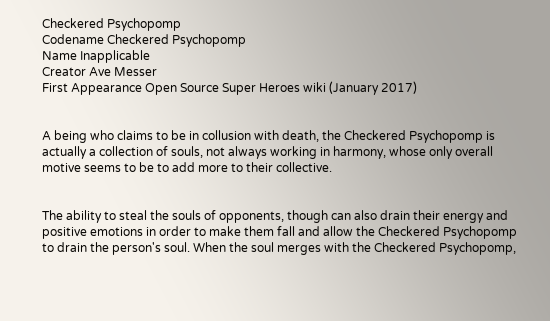Checkered Psychopomp
Codename Checkered Psychopomp
Name Inapplicable
Creator Ave Messer
First Appearance Open Source Super Heroes wiki (January 2017)


A being who claims to be in collusion with death, the Checkered Psychopomp is actually a collection of souls, not always working in harmony, whose only overall motive seems to be to add more to their collective.


The ability to steal the souls of opponents, though can also drain their energy and positive emotions in order to make them fall and allow the Checkered Psychopomp to drain the person's soul. When the soul merges with the Checkered Psychopomp,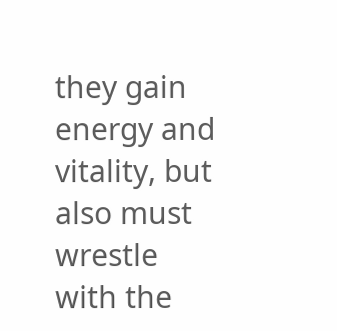they gain energy and vitality, but also must wrestle with the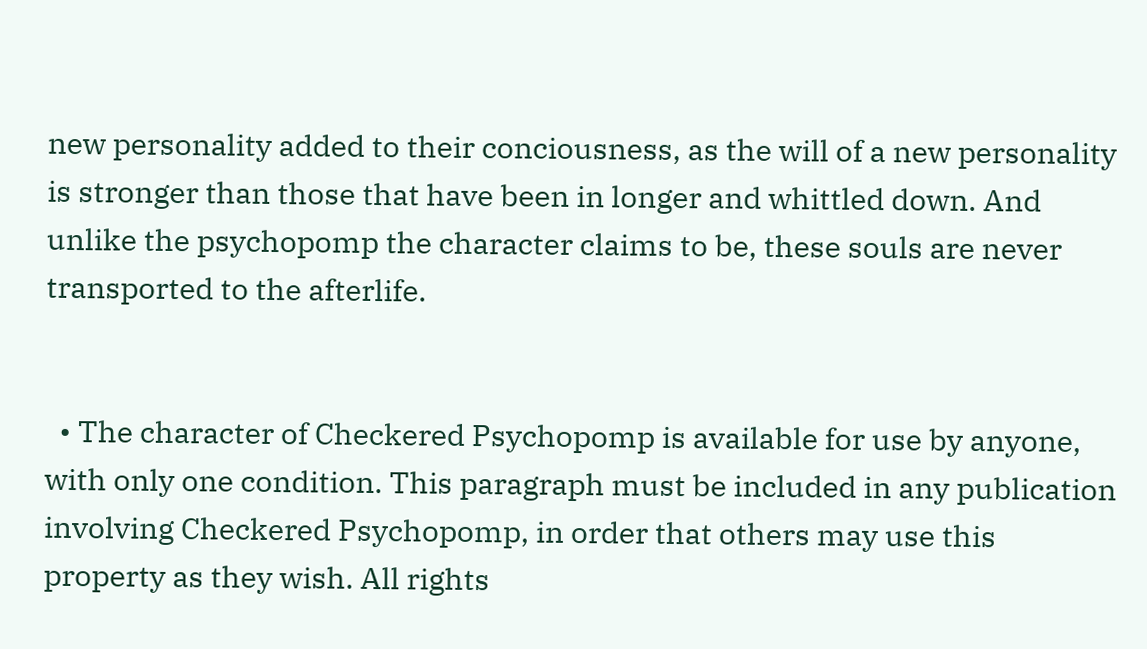new personality added to their conciousness, as the will of a new personality is stronger than those that have been in longer and whittled down. And unlike the psychopomp the character claims to be, these souls are never transported to the afterlife.


  • The character of Checkered Psychopomp is available for use by anyone, with only one condition. This paragraph must be included in any publication involving Checkered Psychopomp, in order that others may use this property as they wish. All rights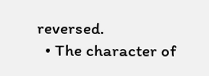reversed.
  • The character of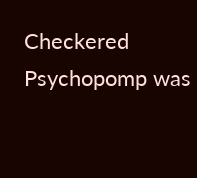Checkered Psychopomp was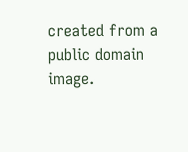created from a public domain image.